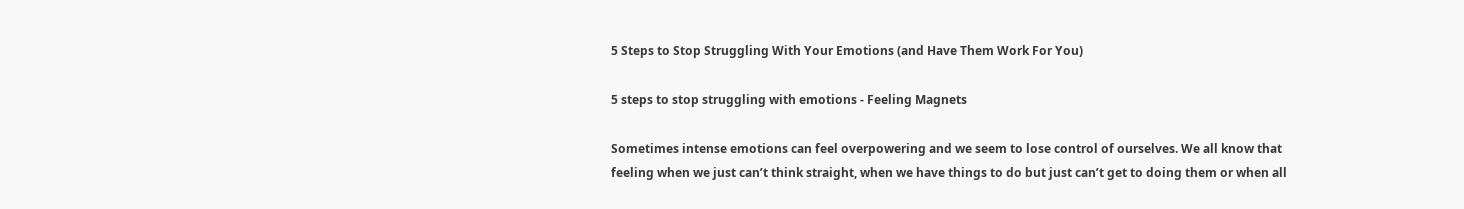5 Steps to Stop Struggling With Your Emotions (and Have Them Work For You)

5 steps to stop struggling with emotions - Feeling Magnets

Sometimes intense emotions can feel overpowering and we seem to lose control of ourselves. We all know that feeling when we just can’t think straight, when we have things to do but just can’t get to doing them or when all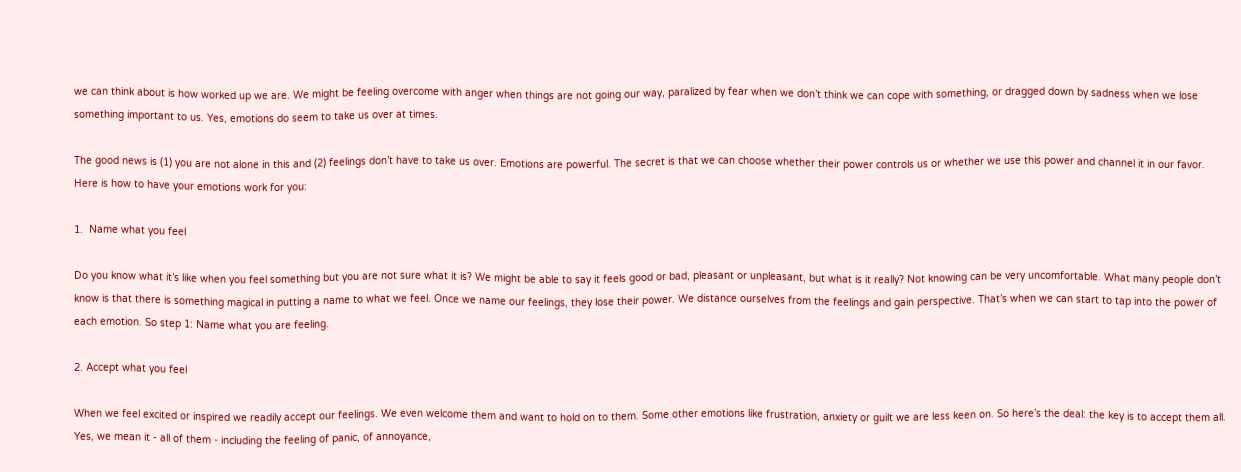we can think about is how worked up we are. We might be feeling overcome with anger when things are not going our way, paralized by fear when we don’t think we can cope with something, or dragged down by sadness when we lose something important to us. Yes, emotions do seem to take us over at times.

The good news is (1) you are not alone in this and (2) feelings don’t have to take us over. Emotions are powerful. The secret is that we can choose whether their power controls us or whether we use this power and channel it in our favor. Here is how to have your emotions work for you:

1.  Name what you feel

Do you know what it’s like when you feel something but you are not sure what it is? We might be able to say it feels good or bad, pleasant or unpleasant, but what is it really? Not knowing can be very uncomfortable. What many people don’t know is that there is something magical in putting a name to what we feel. Once we name our feelings, they lose their power. We distance ourselves from the feelings and gain perspective. That’s when we can start to tap into the power of each emotion. So step 1: Name what you are feeling.

2. Accept what you feel

When we feel excited or inspired we readily accept our feelings. We even welcome them and want to hold on to them. Some other emotions like frustration, anxiety or guilt we are less keen on. So here’s the deal: the key is to accept them all. Yes, we mean it - all of them - including the feeling of panic, of annoyance,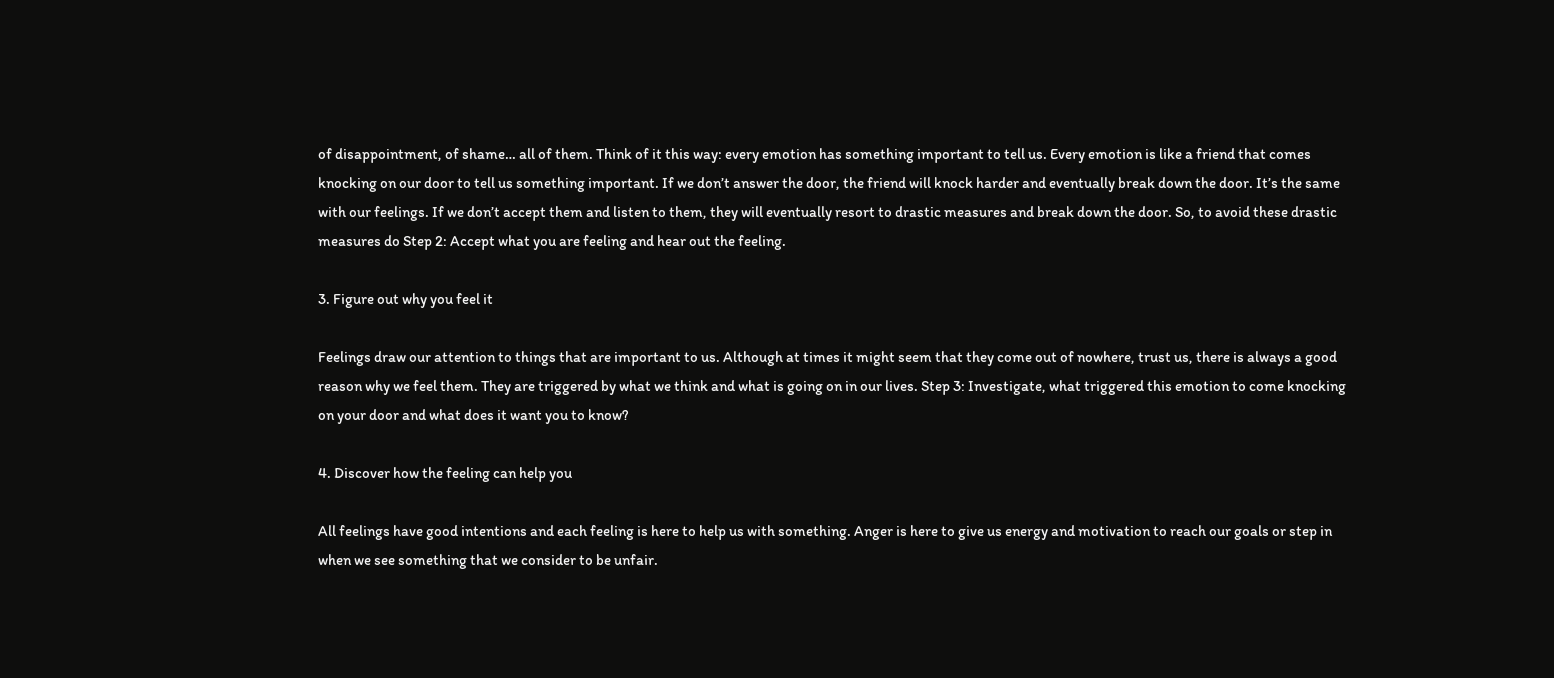of disappointment, of shame… all of them. Think of it this way: every emotion has something important to tell us. Every emotion is like a friend that comes knocking on our door to tell us something important. If we don’t answer the door, the friend will knock harder and eventually break down the door. It’s the same with our feelings. If we don’t accept them and listen to them, they will eventually resort to drastic measures and break down the door. So, to avoid these drastic measures do Step 2: Accept what you are feeling and hear out the feeling.

3. Figure out why you feel it

Feelings draw our attention to things that are important to us. Although at times it might seem that they come out of nowhere, trust us, there is always a good reason why we feel them. They are triggered by what we think and what is going on in our lives. Step 3: Investigate, what triggered this emotion to come knocking on your door and what does it want you to know?

4. Discover how the feeling can help you

All feelings have good intentions and each feeling is here to help us with something. Anger is here to give us energy and motivation to reach our goals or step in when we see something that we consider to be unfair.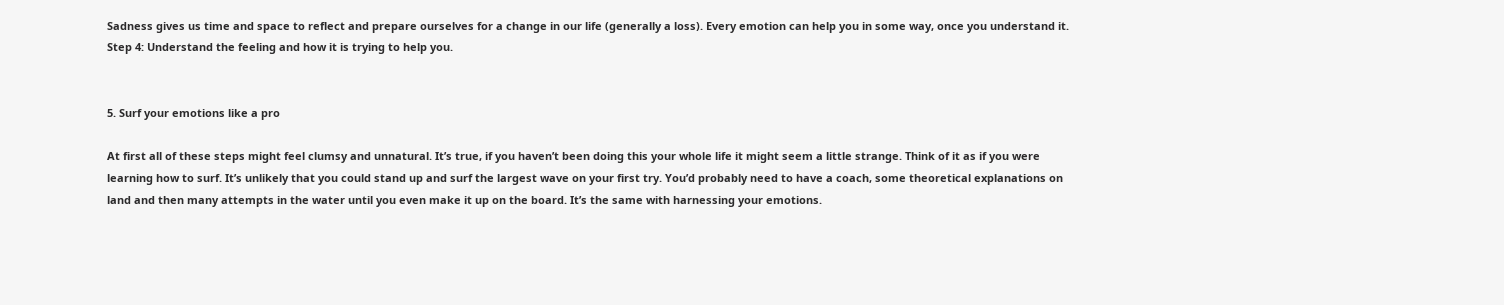Sadness gives us time and space to reflect and prepare ourselves for a change in our life (generally a loss). Every emotion can help you in some way, once you understand it. Step 4: Understand the feeling and how it is trying to help you.


5. Surf your emotions like a pro

At first all of these steps might feel clumsy and unnatural. It’s true, if you haven’t been doing this your whole life it might seem a little strange. Think of it as if you were learning how to surf. It’s unlikely that you could stand up and surf the largest wave on your first try. You’d probably need to have a coach, some theoretical explanations on land and then many attempts in the water until you even make it up on the board. It’s the same with harnessing your emotions.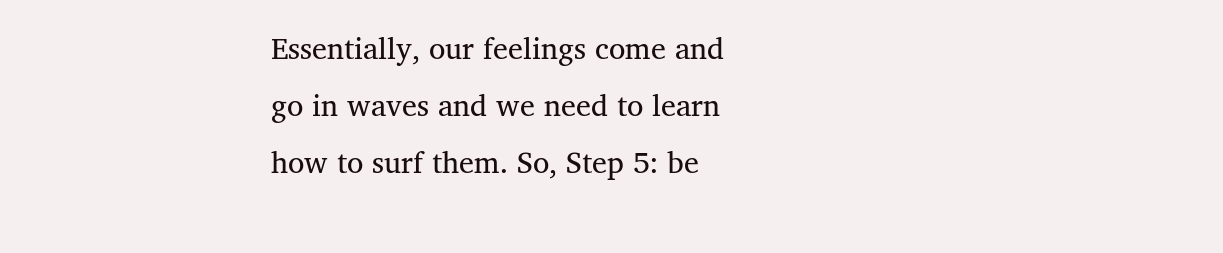Essentially, our feelings come and go in waves and we need to learn how to surf them. So, Step 5: be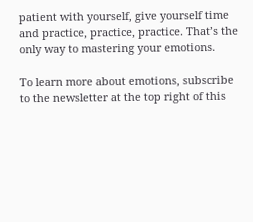patient with yourself, give yourself time and practice, practice, practice. That’s the only way to mastering your emotions.

To learn more about emotions, subscribe to the newsletter at the top right of this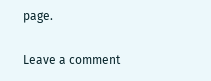page.

Leave a comment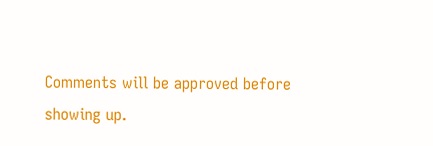Comments will be approved before showing up.